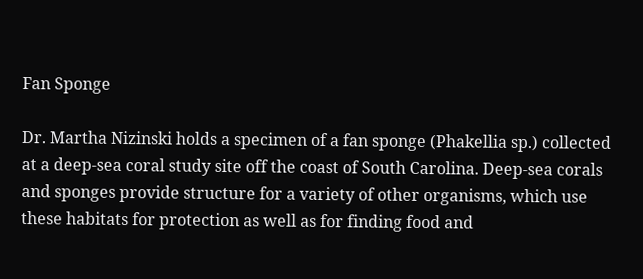Fan Sponge

Dr. Martha Nizinski holds a specimen of a fan sponge (Phakellia sp.) collected at a deep-sea coral study site off the coast of South Carolina. Deep-sea corals and sponges provide structure for a variety of other organisms, which use these habitats for protection as well as for finding food and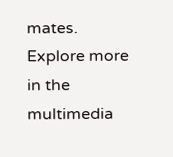mates. Explore more in the multimedia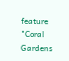feature "Coral Gardens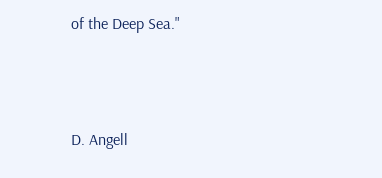of the Deep Sea."



D. Angell